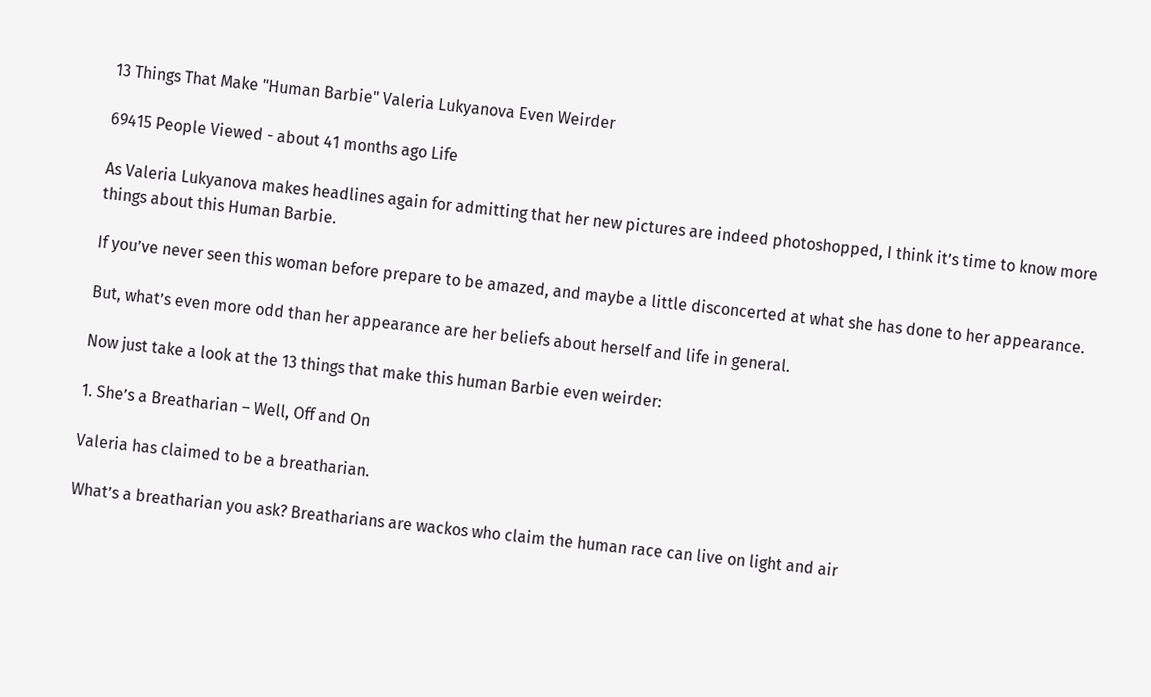13 Things That Make "Human Barbie" Valeria Lukyanova Even Weirder

69415 People Viewed - about 41 months ago Life

As Valeria Lukyanova makes headlines again for admitting that her new pictures are indeed photoshopped, I think it’s time to know more things about this Human Barbie.

If you’ve never seen this woman before prepare to be amazed, and maybe a little disconcerted at what she has done to her appearance.

But, what’s even more odd than her appearance are her beliefs about herself and life in general.

Now just take a look at the 13 things that make this human Barbie even weirder:

1. She’s a Breatharian – Well, Off and On

Valeria has claimed to be a breatharian.

What’s a breatharian you ask? Breatharians are wackos who claim the human race can live on light and air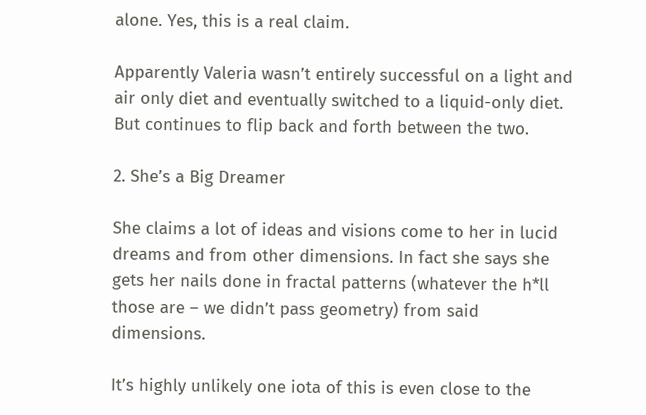alone. Yes, this is a real claim.

Apparently Valeria wasn’t entirely successful on a light and air only diet and eventually switched to a liquid-only diet. But continues to flip back and forth between the two.

2. She’s a Big Dreamer

She claims a lot of ideas and visions come to her in lucid dreams and from other dimensions. In fact she says she gets her nails done in fractal patterns (whatever the h*ll those are – we didn’t pass geometry) from said dimensions.

It’s highly unlikely one iota of this is even close to the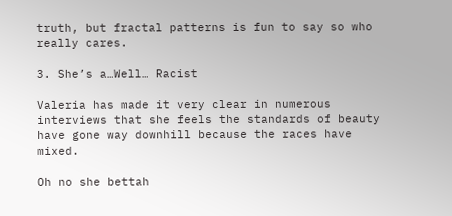truth, but fractal patterns is fun to say so who really cares.

3. She’s a…Well… Racist

Valeria has made it very clear in numerous interviews that she feels the standards of beauty have gone way downhill because the races have mixed.

Oh no she bettah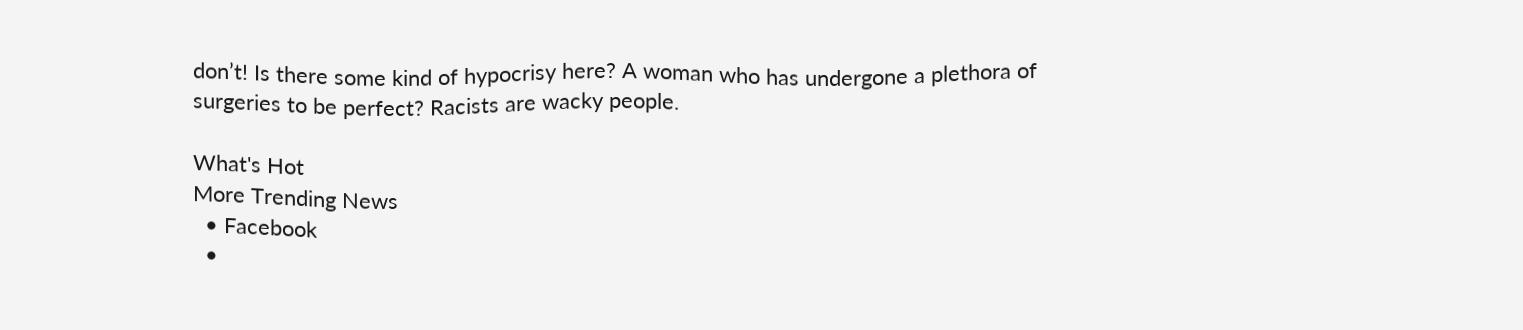don’t! Is there some kind of hypocrisy here? A woman who has undergone a plethora of surgeries to be perfect? Racists are wacky people.

What's Hot
More Trending News
  • Facebook
  •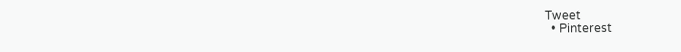Tweet
  • Pinterest